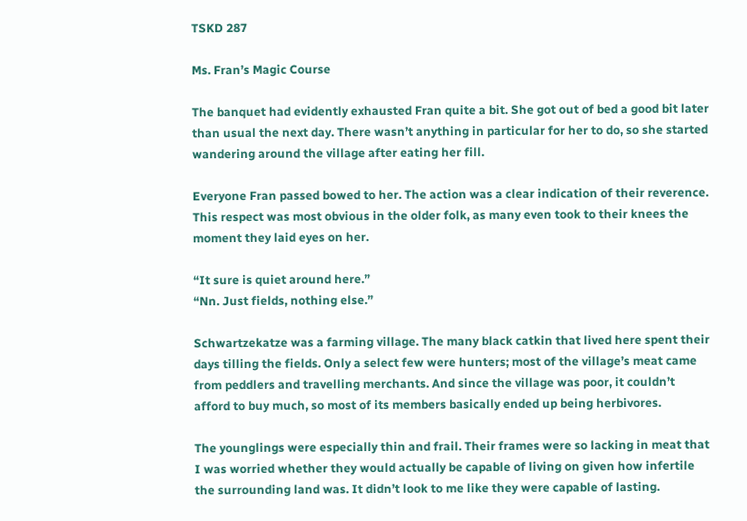TSKD 287

Ms. Fran’s Magic Course

The banquet had evidently exhausted Fran quite a bit. She got out of bed a good bit later than usual the next day. There wasn’t anything in particular for her to do, so she started wandering around the village after eating her fill.

Everyone Fran passed bowed to her. The action was a clear indication of their reverence. This respect was most obvious in the older folk, as many even took to their knees the moment they laid eyes on her.

“It sure is quiet around here.”
“Nn. Just fields, nothing else.”

Schwartzekatze was a farming village. The many black catkin that lived here spent their days tilling the fields. Only a select few were hunters; most of the village’s meat came from peddlers and travelling merchants. And since the village was poor, it couldn’t afford to buy much, so most of its members basically ended up being herbivores.

The younglings were especially thin and frail. Their frames were so lacking in meat that I was worried whether they would actually be capable of living on given how infertile the surrounding land was. It didn’t look to me like they were capable of lasting.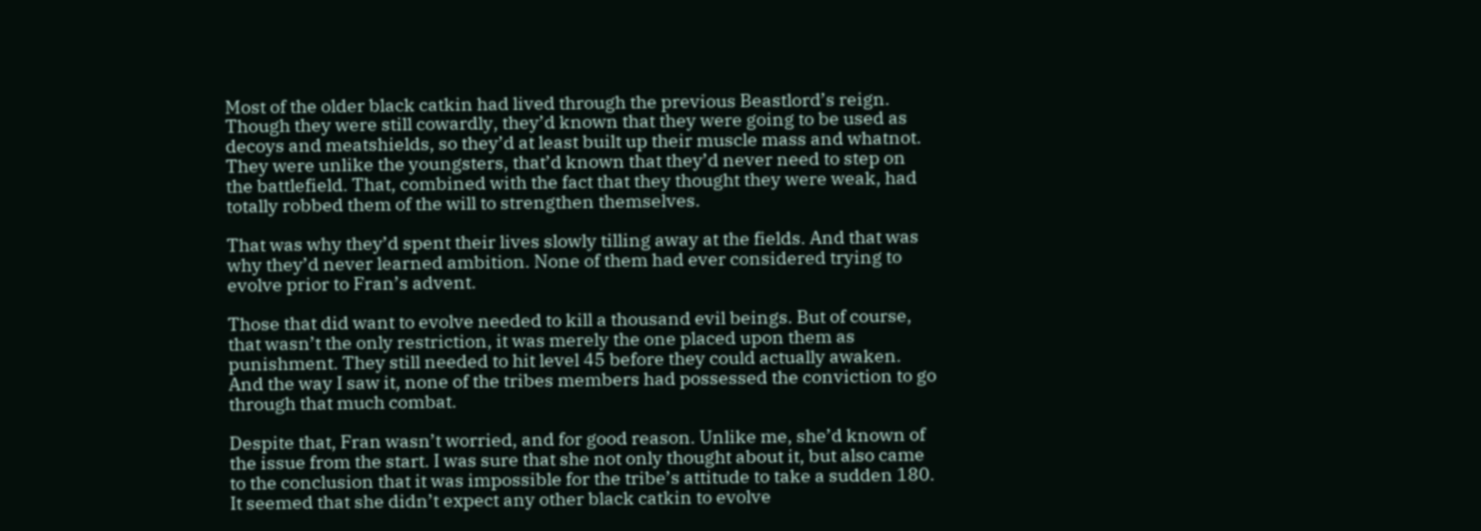Most of the older black catkin had lived through the previous Beastlord’s reign. Though they were still cowardly, they’d known that they were going to be used as decoys and meatshields, so they’d at least built up their muscle mass and whatnot. They were unlike the youngsters, that’d known that they’d never need to step on the battlefield. That, combined with the fact that they thought they were weak, had totally robbed them of the will to strengthen themselves.

That was why they’d spent their lives slowly tilling away at the fields. And that was why they’d never learned ambition. None of them had ever considered trying to evolve prior to Fran’s advent.

Those that did want to evolve needed to kill a thousand evil beings. But of course, that wasn’t the only restriction, it was merely the one placed upon them as punishment. They still needed to hit level 45 before they could actually awaken. And the way I saw it, none of the tribes members had possessed the conviction to go through that much combat.

Despite that, Fran wasn’t worried, and for good reason. Unlike me, she’d known of the issue from the start. I was sure that she not only thought about it, but also came to the conclusion that it was impossible for the tribe’s attitude to take a sudden 180. It seemed that she didn’t expect any other black catkin to evolve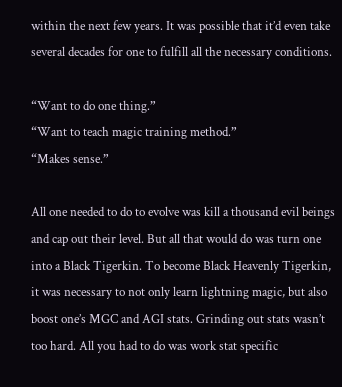within the next few years. It was possible that it’d even take several decades for one to fulfill all the necessary conditions.

“Want to do one thing.”
“Want to teach magic training method.”
“Makes sense.”

All one needed to do to evolve was kill a thousand evil beings and cap out their level. But all that would do was turn one into a Black Tigerkin. To become Black Heavenly Tigerkin, it was necessary to not only learn lightning magic, but also boost one’s MGC and AGI stats. Grinding out stats wasn’t too hard. All you had to do was work stat specific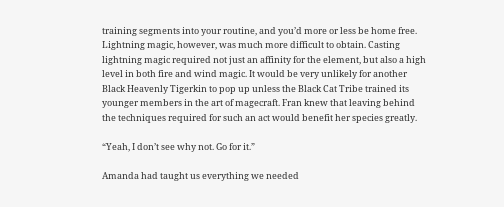training segments into your routine, and you’d more or less be home free. Lightning magic, however, was much more difficult to obtain. Casting lightning magic required not just an affinity for the element, but also a high level in both fire and wind magic. It would be very unlikely for another Black Heavenly Tigerkin to pop up unless the Black Cat Tribe trained its younger members in the art of magecraft. Fran knew that leaving behind the techniques required for such an act would benefit her species greatly.

“Yeah, I don’t see why not. Go for it.”

Amanda had taught us everything we needed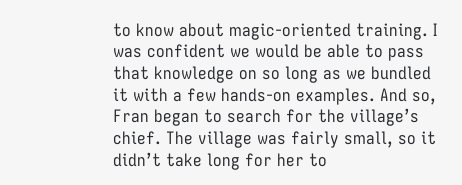to know about magic-oriented training. I was confident we would be able to pass that knowledge on so long as we bundled it with a few hands-on examples. And so, Fran began to search for the village’s chief. The village was fairly small, so it didn’t take long for her to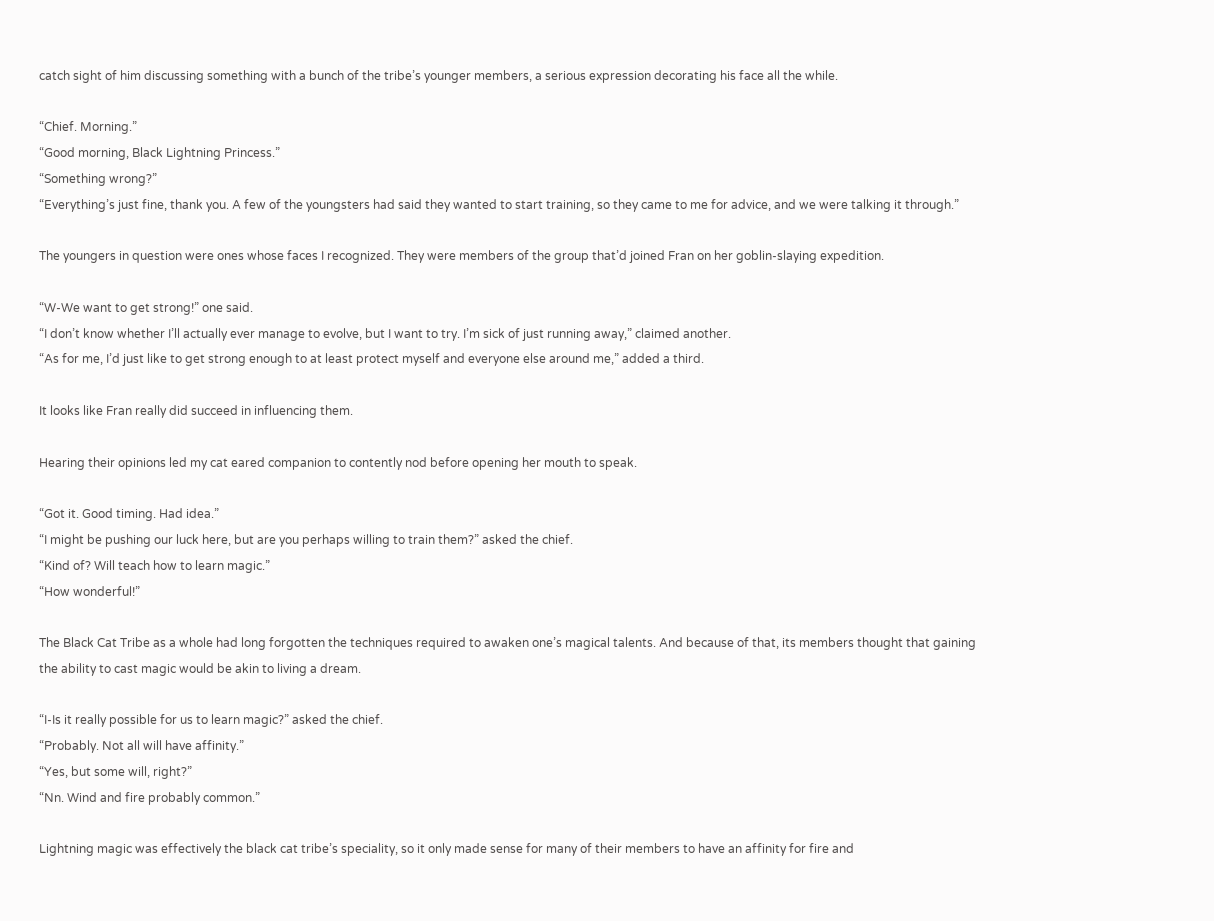catch sight of him discussing something with a bunch of the tribe’s younger members, a serious expression decorating his face all the while.

“Chief. Morning.”
“Good morning, Black Lightning Princess.”
“Something wrong?”
“Everything’s just fine, thank you. A few of the youngsters had said they wanted to start training, so they came to me for advice, and we were talking it through.”

The youngers in question were ones whose faces I recognized. They were members of the group that’d joined Fran on her goblin-slaying expedition.

“W-We want to get strong!” one said.
“I don’t know whether I’ll actually ever manage to evolve, but I want to try. I’m sick of just running away,” claimed another.
“As for me, I’d just like to get strong enough to at least protect myself and everyone else around me,” added a third.

It looks like Fran really did succeed in influencing them.

Hearing their opinions led my cat eared companion to contently nod before opening her mouth to speak.

“Got it. Good timing. Had idea.”
“I might be pushing our luck here, but are you perhaps willing to train them?” asked the chief.
“Kind of? Will teach how to learn magic.”
“How wonderful!”

The Black Cat Tribe as a whole had long forgotten the techniques required to awaken one’s magical talents. And because of that, its members thought that gaining the ability to cast magic would be akin to living a dream.

“I-Is it really possible for us to learn magic?” asked the chief.
“Probably. Not all will have affinity.”
“Yes, but some will, right?”
“Nn. Wind and fire probably common.”

Lightning magic was effectively the black cat tribe’s speciality, so it only made sense for many of their members to have an affinity for fire and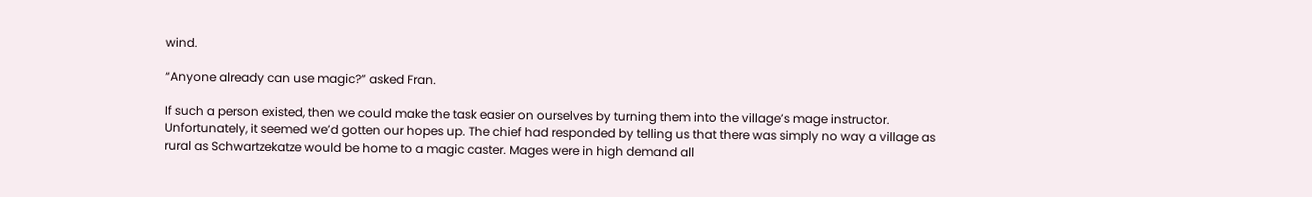wind.

“Anyone already can use magic?” asked Fran.

If such a person existed, then we could make the task easier on ourselves by turning them into the village’s mage instructor. Unfortunately, it seemed we’d gotten our hopes up. The chief had responded by telling us that there was simply no way a village as rural as Schwartzekatze would be home to a magic caster. Mages were in high demand all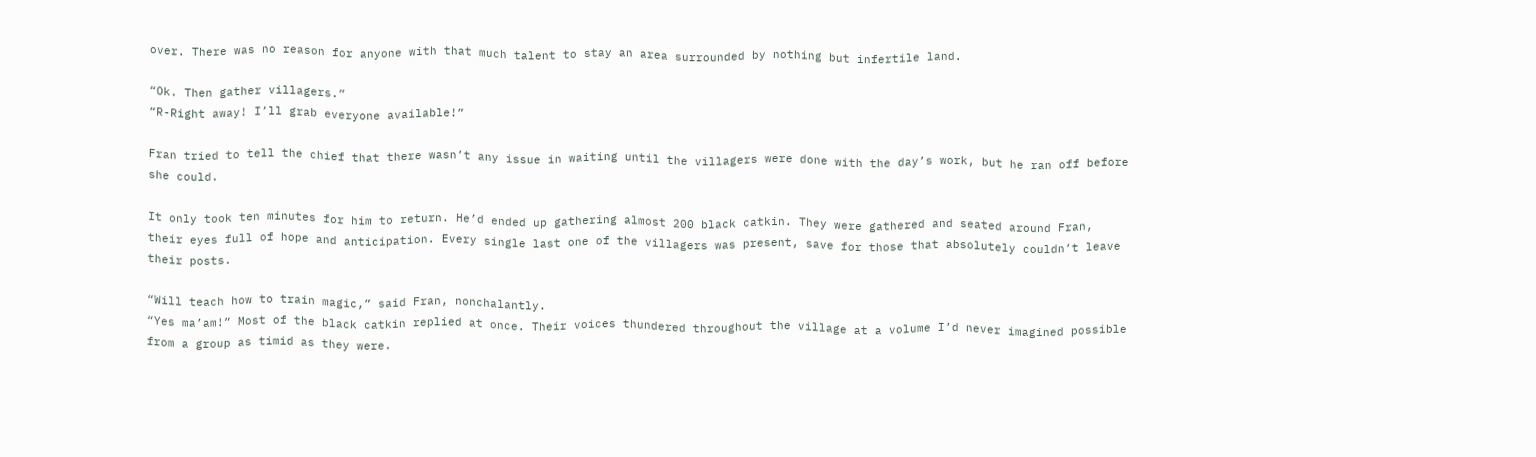over. There was no reason for anyone with that much talent to stay an area surrounded by nothing but infertile land.

“Ok. Then gather villagers.”
“R-Right away! I’ll grab everyone available!”

Fran tried to tell the chief that there wasn’t any issue in waiting until the villagers were done with the day’s work, but he ran off before she could.

It only took ten minutes for him to return. He’d ended up gathering almost 200 black catkin. They were gathered and seated around Fran, their eyes full of hope and anticipation. Every single last one of the villagers was present, save for those that absolutely couldn’t leave their posts.

“Will teach how to train magic,” said Fran, nonchalantly.
“Yes ma’am!” Most of the black catkin replied at once. Their voices thundered throughout the village at a volume I’d never imagined possible from a group as timid as they were.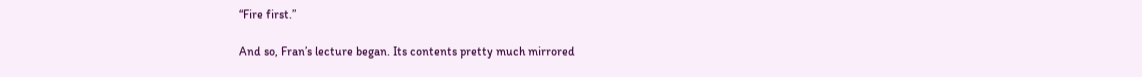“Fire first.”

And so, Fran’s lecture began. Its contents pretty much mirrored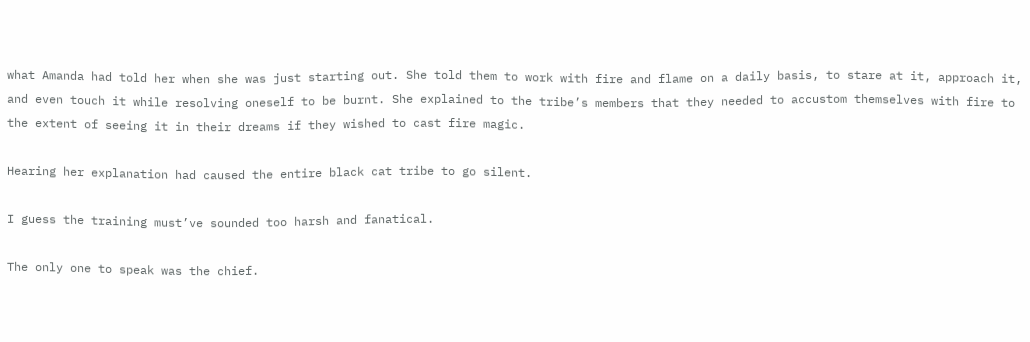what Amanda had told her when she was just starting out. She told them to work with fire and flame on a daily basis, to stare at it, approach it, and even touch it while resolving oneself to be burnt. She explained to the tribe’s members that they needed to accustom themselves with fire to the extent of seeing it in their dreams if they wished to cast fire magic.

Hearing her explanation had caused the entire black cat tribe to go silent.

I guess the training must’ve sounded too harsh and fanatical.

The only one to speak was the chief.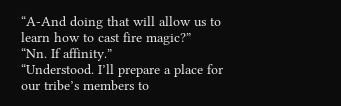“A-And doing that will allow us to learn how to cast fire magic?”
“Nn. If affinity.”
“Understood. I’ll prepare a place for our tribe’s members to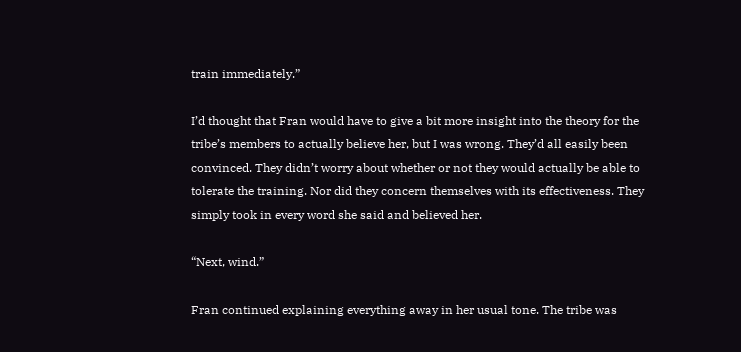train immediately.”

I’d thought that Fran would have to give a bit more insight into the theory for the tribe’s members to actually believe her, but I was wrong. They’d all easily been convinced. They didn’t worry about whether or not they would actually be able to tolerate the training. Nor did they concern themselves with its effectiveness. They simply took in every word she said and believed her.

“Next, wind.”

Fran continued explaining everything away in her usual tone. The tribe was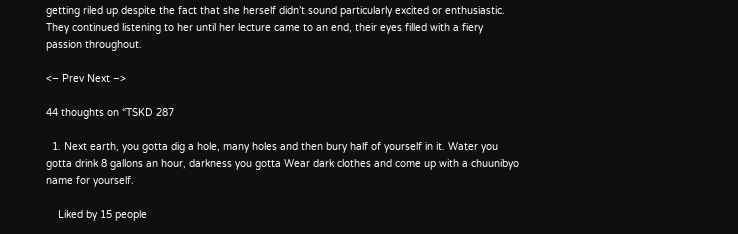getting riled up despite the fact that she herself didn’t sound particularly excited or enthusiastic. They continued listening to her until her lecture came to an end, their eyes filled with a fiery passion throughout.

<– Prev Next –>

44 thoughts on “TSKD 287

  1. Next earth, you gotta dig a hole, many holes and then bury half of yourself in it. Water you gotta drink 8 gallons an hour, darkness you gotta Wear dark clothes and come up with a chuunibyo name for yourself.

    Liked by 15 people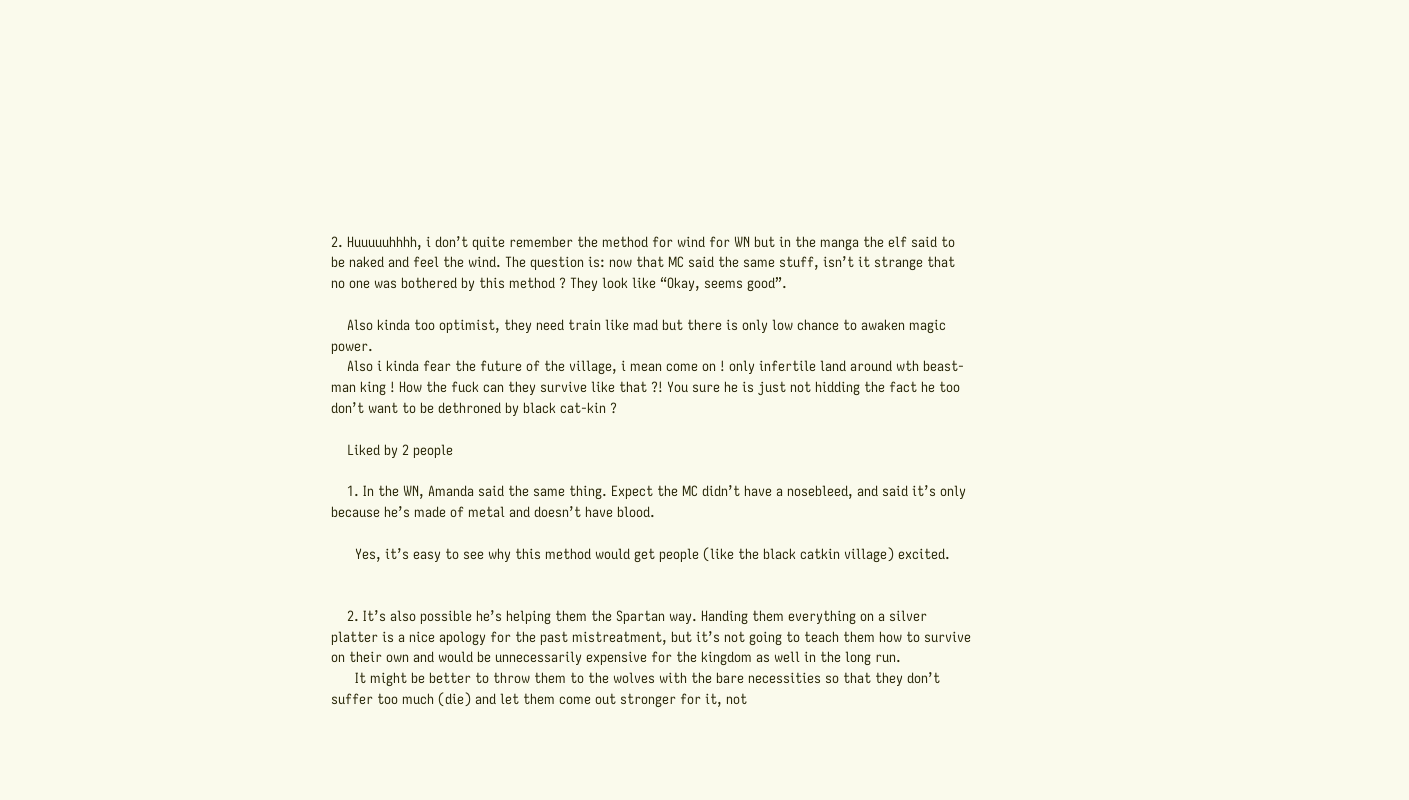2. Huuuuuhhhh, i don’t quite remember the method for wind for WN but in the manga the elf said to be naked and feel the wind. The question is: now that MC said the same stuff, isn’t it strange that no one was bothered by this method ? They look like “Okay, seems good”.

    Also kinda too optimist, they need train like mad but there is only low chance to awaken magic power.
    Also i kinda fear the future of the village, i mean come on ! only infertile land around wth beast-man king ! How the fuck can they survive like that ?! You sure he is just not hidding the fact he too don’t want to be dethroned by black cat-kin ?

    Liked by 2 people

    1. In the WN, Amanda said the same thing. Expect the MC didn’t have a nosebleed, and said it’s only because he’s made of metal and doesn’t have blood.

      Yes, it’s easy to see why this method would get people (like the black catkin village) excited.


    2. It’s also possible he’s helping them the Spartan way. Handing them everything on a silver platter is a nice apology for the past mistreatment, but it’s not going to teach them how to survive on their own and would be unnecessarily expensive for the kingdom as well in the long run.
      It might be better to throw them to the wolves with the bare necessities so that they don’t suffer too much (die) and let them come out stronger for it, not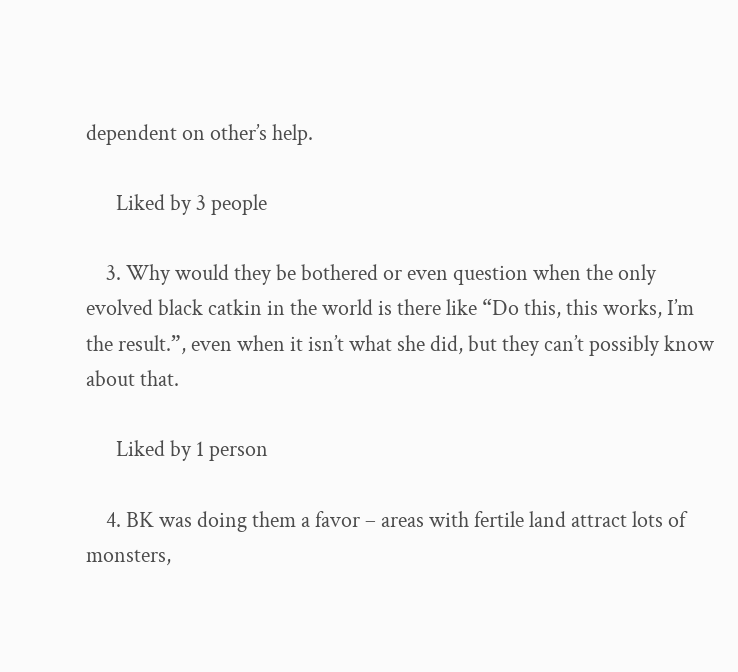dependent on other’s help.

      Liked by 3 people

    3. Why would they be bothered or even question when the only evolved black catkin in the world is there like “Do this, this works, I’m the result.”, even when it isn’t what she did, but they can’t possibly know about that.

      Liked by 1 person

    4. BK was doing them a favor – areas with fertile land attract lots of monsters,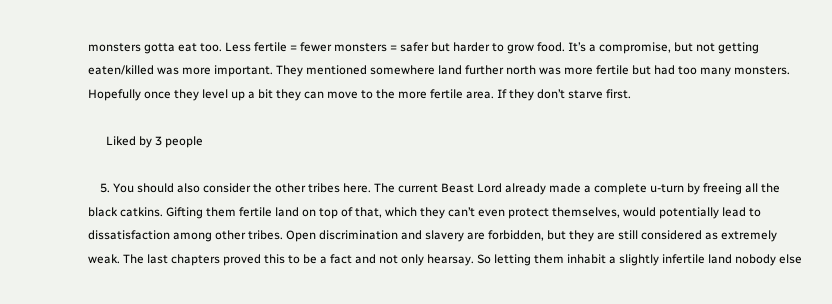monsters gotta eat too. Less fertile = fewer monsters = safer but harder to grow food. It’s a compromise, but not getting eaten/killed was more important. They mentioned somewhere land further north was more fertile but had too many monsters. Hopefully once they level up a bit they can move to the more fertile area. If they don’t starve first.

      Liked by 3 people

    5. You should also consider the other tribes here. The current Beast Lord already made a complete u-turn by freeing all the black catkins. Gifting them fertile land on top of that, which they can’t even protect themselves, would potentially lead to dissatisfaction among other tribes. Open discrimination and slavery are forbidden, but they are still considered as extremely weak. The last chapters proved this to be a fact and not only hearsay. So letting them inhabit a slightly infertile land nobody else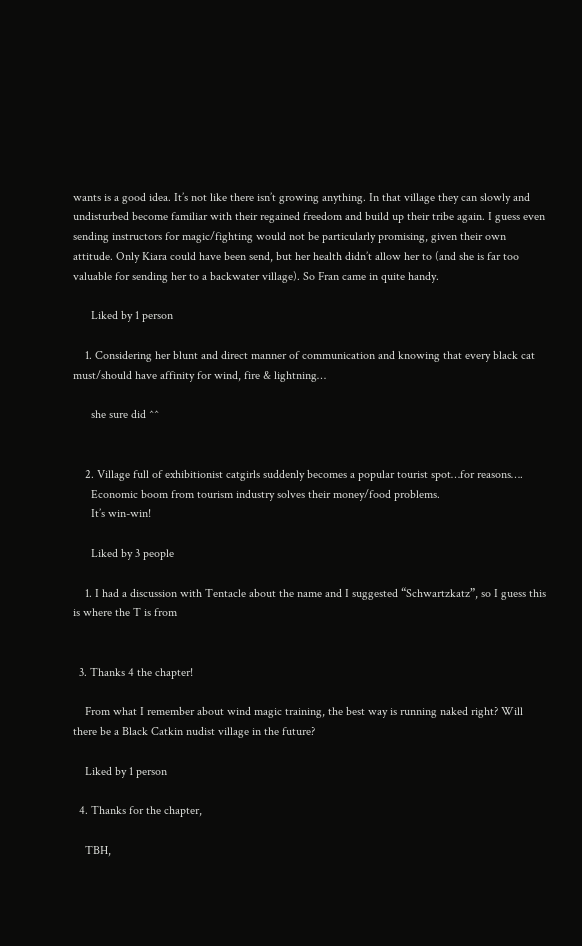wants is a good idea. It’s not like there isn’t growing anything. In that village they can slowly and undisturbed become familiar with their regained freedom and build up their tribe again. I guess even sending instructors for magic/fighting would not be particularly promising, given their own attitude. Only Kiara could have been send, but her health didn’t allow her to (and she is far too valuable for sending her to a backwater village). So Fran came in quite handy.

      Liked by 1 person

    1. Considering her blunt and direct manner of communication and knowing that every black cat must/should have affinity for wind, fire & lightning…

      she sure did ^^


    2. Village full of exhibitionist catgirls suddenly becomes a popular tourist spot…for reasons….
      Economic boom from tourism industry solves their money/food problems.
      It’s win-win!

      Liked by 3 people

    1. I had a discussion with Tentacle about the name and I suggested “Schwartzkatz”, so I guess this is where the T is from


  3. Thanks 4 the chapter!

    From what I remember about wind magic training, the best way is running naked right? Will there be a Black Catkin nudist village in the future?

    Liked by 1 person

  4. Thanks for the chapter,

    TBH,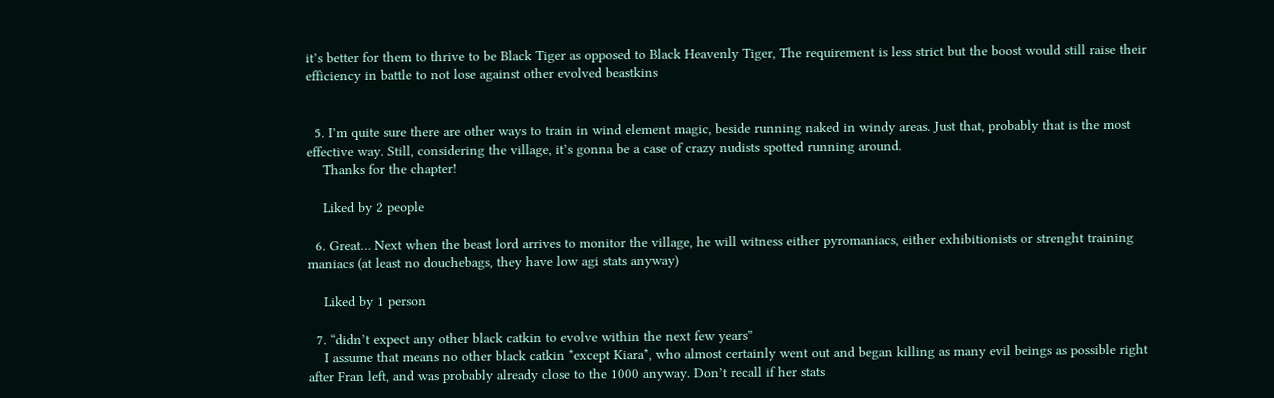it’s better for them to thrive to be Black Tiger as opposed to Black Heavenly Tiger, The requirement is less strict but the boost would still raise their efficiency in battle to not lose against other evolved beastkins


  5. I’m quite sure there are other ways to train in wind element magic, beside running naked in windy areas. Just that, probably that is the most effective way. Still, considering the village, it’s gonna be a case of crazy nudists spotted running around.
    Thanks for the chapter!

    Liked by 2 people

  6. Great… Next when the beast lord arrives to monitor the village, he will witness either pyromaniacs, either exhibitionists or strenght training maniacs (at least no douchebags, they have low agi stats anyway)

    Liked by 1 person

  7. “didn’t expect any other black catkin to evolve within the next few years”
    I assume that means no other black catkin *except Kiara*, who almost certainly went out and began killing as many evil beings as possible right after Fran left, and was probably already close to the 1000 anyway. Don’t recall if her stats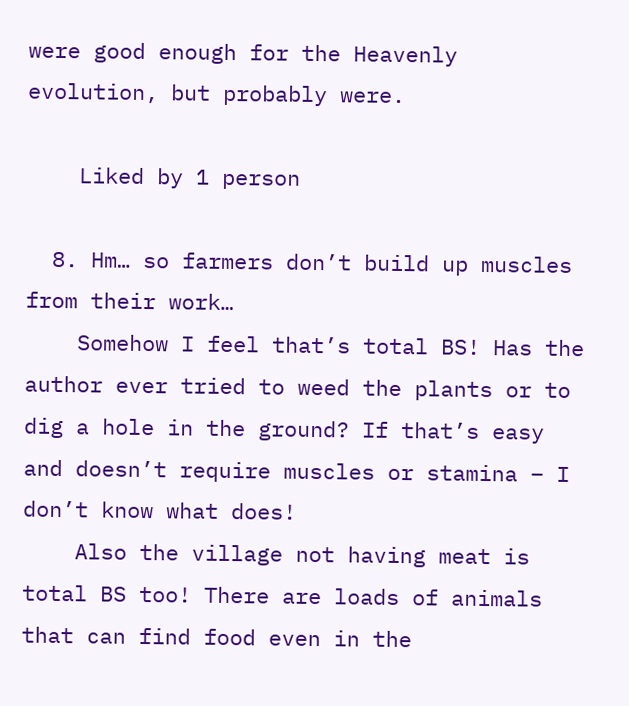were good enough for the Heavenly evolution, but probably were.

    Liked by 1 person

  8. Hm… so farmers don’t build up muscles from their work…
    Somehow I feel that’s total BS! Has the author ever tried to weed the plants or to dig a hole in the ground? If that’s easy and doesn’t require muscles or stamina – I don’t know what does!
    Also the village not having meat is total BS too! There are loads of animals that can find food even in the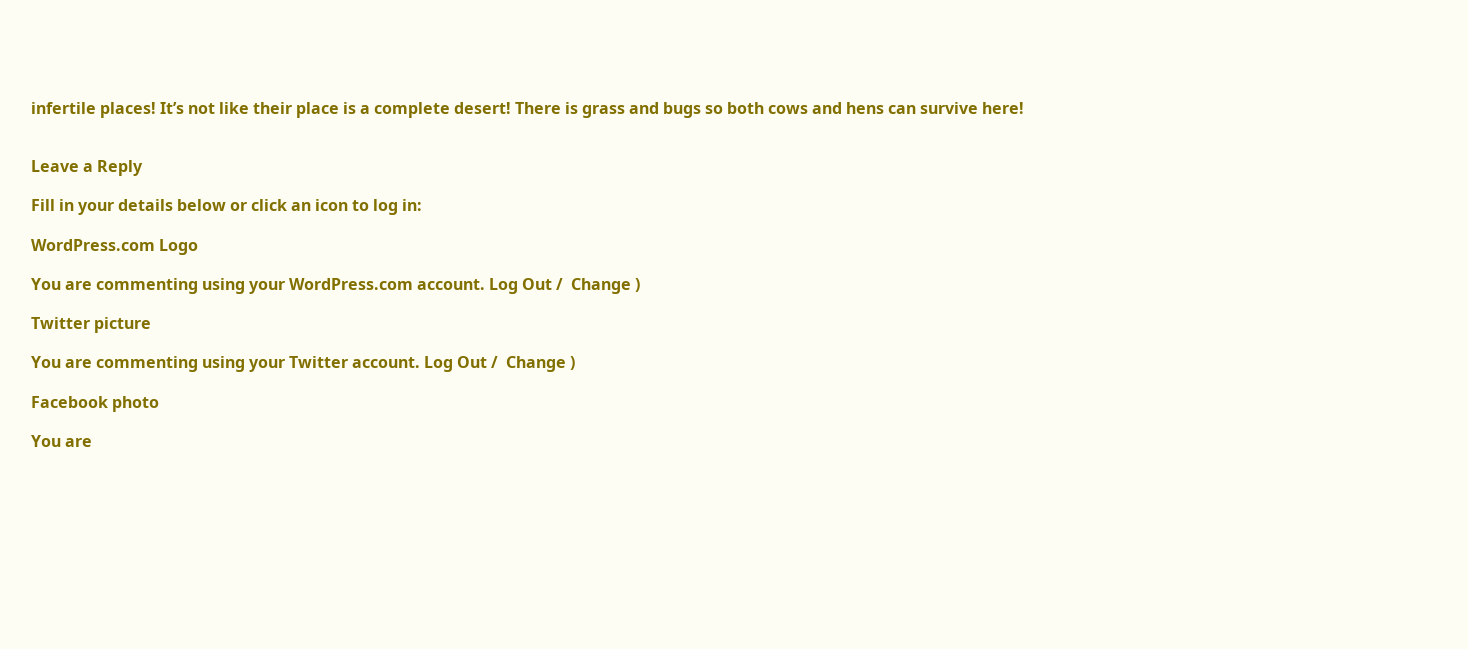infertile places! It’s not like their place is a complete desert! There is grass and bugs so both cows and hens can survive here!


Leave a Reply

Fill in your details below or click an icon to log in:

WordPress.com Logo

You are commenting using your WordPress.com account. Log Out /  Change )

Twitter picture

You are commenting using your Twitter account. Log Out /  Change )

Facebook photo

You are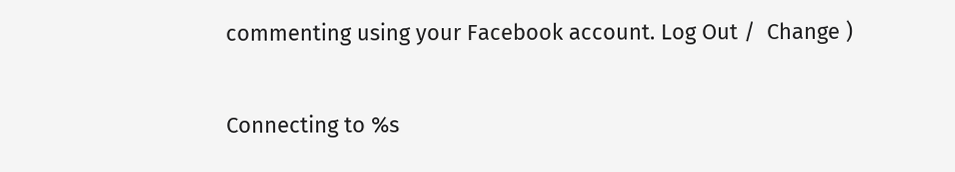commenting using your Facebook account. Log Out /  Change )

Connecting to %s